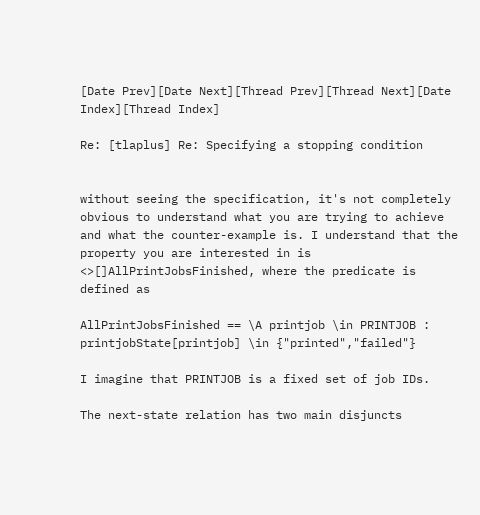[Date Prev][Date Next][Thread Prev][Thread Next][Date Index][Thread Index]

Re: [tlaplus] Re: Specifying a stopping condition


without seeing the specification, it's not completely obvious to understand what you are trying to achieve and what the counter-example is. I understand that the property you are interested in is <>[]AllPrintJobsFinished, where the predicate is defined as

AllPrintJobsFinished == \A printjob \in PRINTJOB : printjobState[printjob] \in {"printed","failed"}

I imagine that PRINTJOB is a fixed set of job IDs.

The next-state relation has two main disjuncts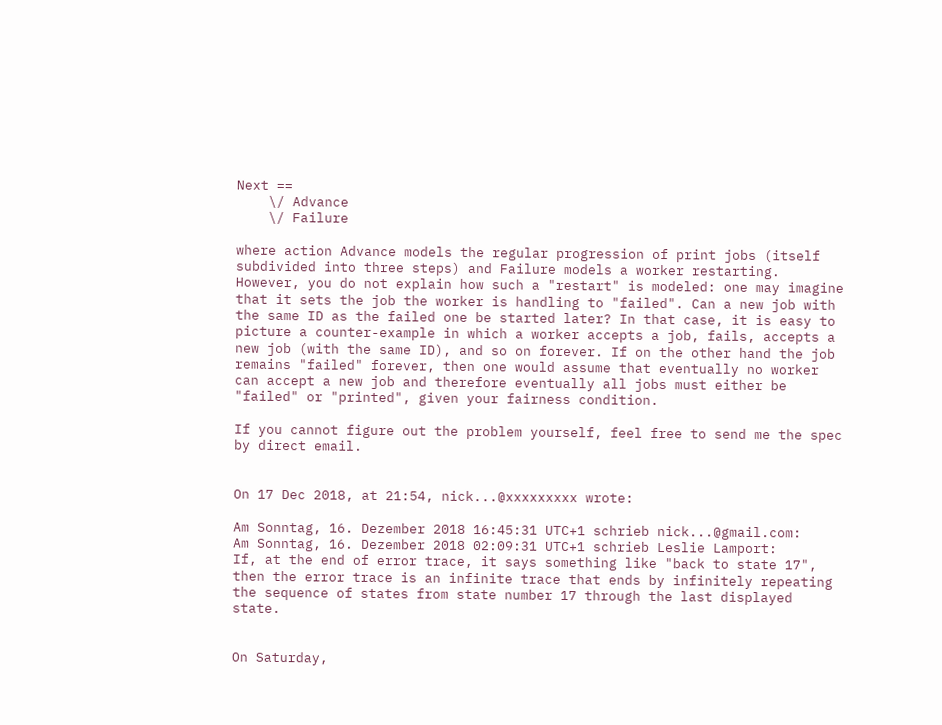Next ==
    \/ Advance
    \/ Failure

where action Advance models the regular progression of print jobs (itself subdivided into three steps) and Failure models a worker restarting. However, you do not explain how such a "restart" is modeled: one may imagine that it sets the job the worker is handling to "failed". Can a new job with the same ID as the failed one be started later? In that case, it is easy to picture a counter-example in which a worker accepts a job, fails, accepts a new job (with the same ID), and so on forever. If on the other hand the job remains "failed" forever, then one would assume that eventually no worker can accept a new job and therefore eventually all jobs must either be "failed" or "printed", given your fairness condition.

If you cannot figure out the problem yourself, feel free to send me the spec by direct email.


On 17 Dec 2018, at 21:54, nick...@xxxxxxxxx wrote:

Am Sonntag, 16. Dezember 2018 16:45:31 UTC+1 schrieb nick...@gmail.com:
Am Sonntag, 16. Dezember 2018 02:09:31 UTC+1 schrieb Leslie Lamport:
If, at the end of error trace, it says something like "back to state 17", then the error trace is an infinite trace that ends by infinitely repeating the sequence of states from state number 17 through the last displayed state.


On Saturday,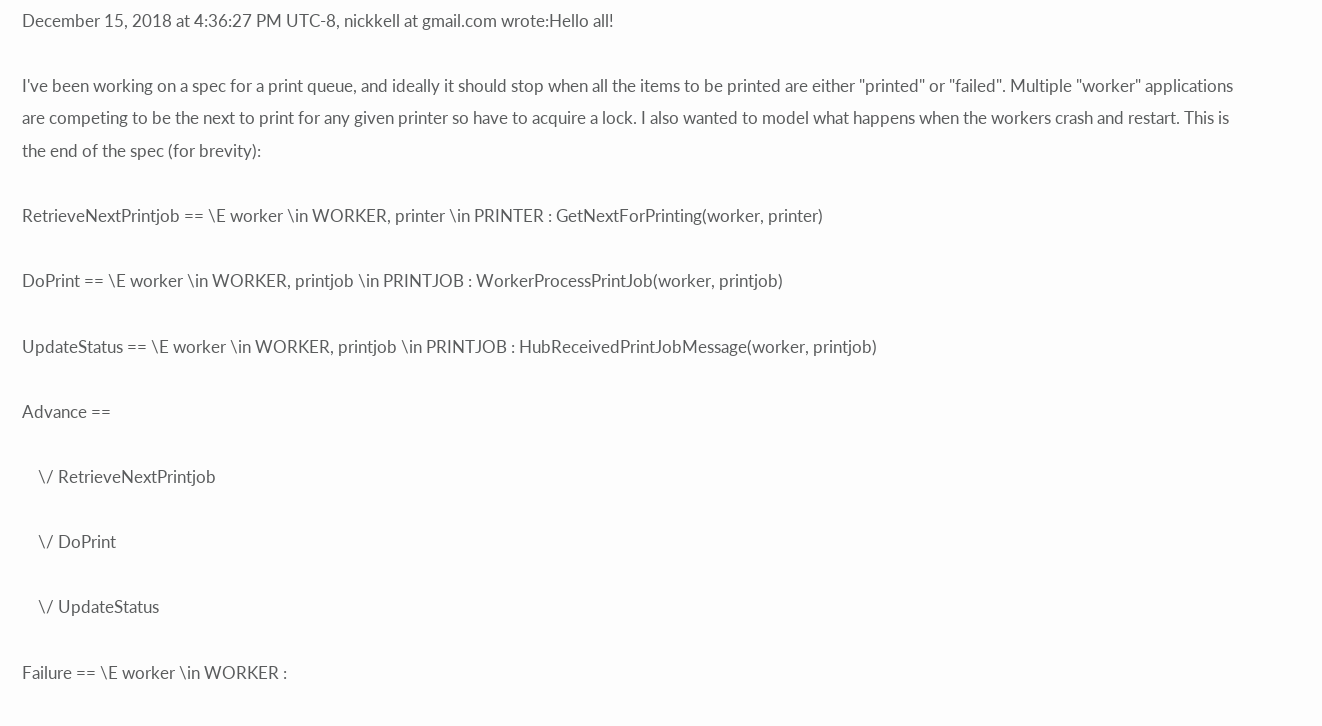December 15, 2018 at 4:36:27 PM UTC-8, nickkell at gmail.com wrote:Hello all!

I've been working on a spec for a print queue, and ideally it should stop when all the items to be printed are either "printed" or "failed". Multiple "worker" applications are competing to be the next to print for any given printer so have to acquire a lock. I also wanted to model what happens when the workers crash and restart. This is the end of the spec (for brevity):

RetrieveNextPrintjob == \E worker \in WORKER, printer \in PRINTER : GetNextForPrinting(worker, printer)

DoPrint == \E worker \in WORKER, printjob \in PRINTJOB : WorkerProcessPrintJob(worker, printjob)

UpdateStatus == \E worker \in WORKER, printjob \in PRINTJOB : HubReceivedPrintJobMessage(worker, printjob)

Advance ==

    \/ RetrieveNextPrintjob

    \/ DoPrint

    \/ UpdateStatus

Failure == \E worker \in WORKER :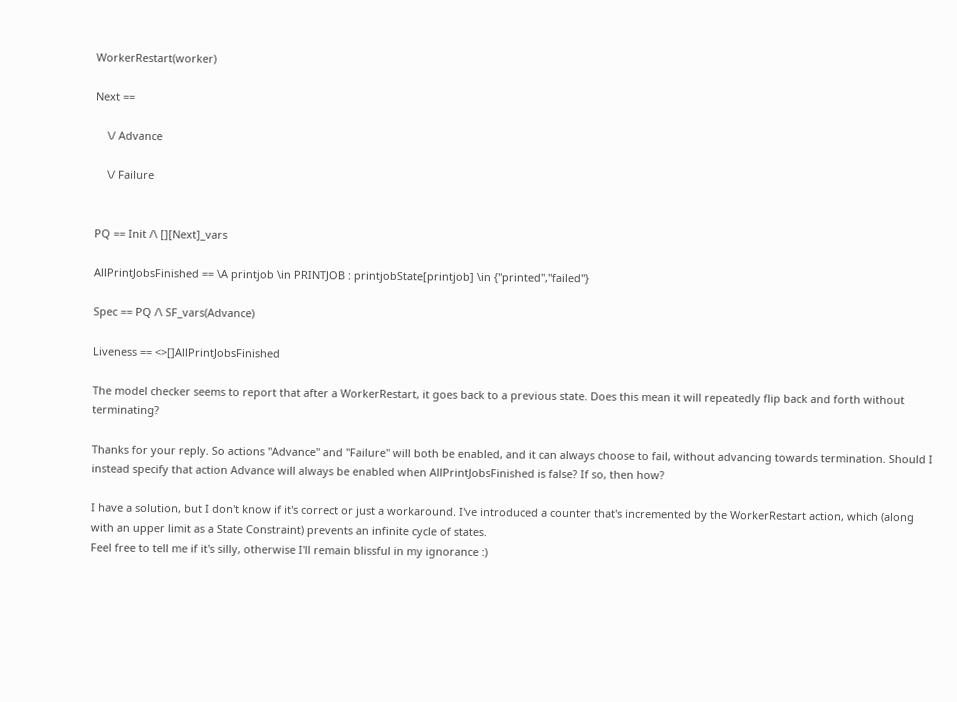WorkerRestart(worker)

Next ==

    \/ Advance

    \/ Failure


PQ == Init /\ [][Next]_vars

AllPrintJobsFinished == \A printjob \in PRINTJOB : printjobState[printjob] \in {"printed","failed"}

Spec == PQ /\ SF_vars(Advance)

Liveness == <>[]AllPrintJobsFinished

The model checker seems to report that after a WorkerRestart, it goes back to a previous state. Does this mean it will repeatedly flip back and forth without terminating?

Thanks for your reply. So actions "Advance" and "Failure" will both be enabled, and it can always choose to fail, without advancing towards termination. Should I instead specify that action Advance will always be enabled when AllPrintJobsFinished is false? If so, then how?

I have a solution, but I don't know if it's correct or just a workaround. I've introduced a counter that's incremented by the WorkerRestart action, which (along with an upper limit as a State Constraint) prevents an infinite cycle of states.
Feel free to tell me if it's silly, otherwise I'll remain blissful in my ignorance :)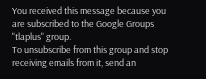You received this message because you are subscribed to the Google Groups "tlaplus" group.
To unsubscribe from this group and stop receiving emails from it, send an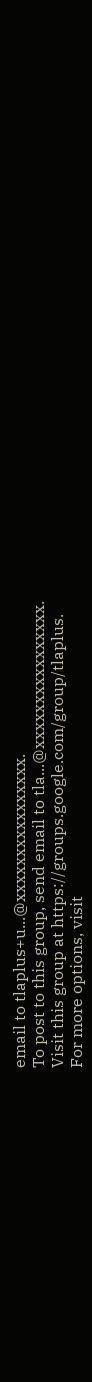email to tlaplus+u...@xxxxxxxxxxxxxxxx.
To post to this group, send email to tla...@xxxxxxxxxxxxxxxx.
Visit this group at https://groups.google.com/group/tlaplus.
For more options, visit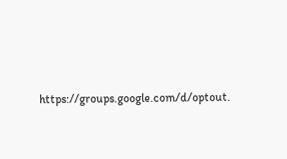https://groups.google.com/d/optout.